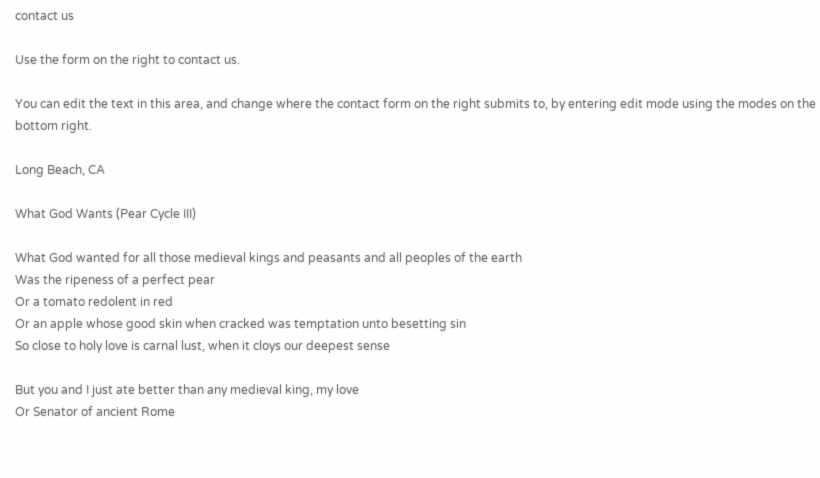contact us

Use the form on the right to contact us.

You can edit the text in this area, and change where the contact form on the right submits to, by entering edit mode using the modes on the bottom right.

Long Beach, CA

What God Wants (Pear Cycle III)

What God wanted for all those medieval kings and peasants and all peoples of the earth
Was the ripeness of a perfect pear
Or a tomato redolent in red
Or an apple whose good skin when cracked was temptation unto besetting sin
So close to holy love is carnal lust, when it cloys our deepest sense

But you and I just ate better than any medieval king, my love
Or Senator of ancient Rome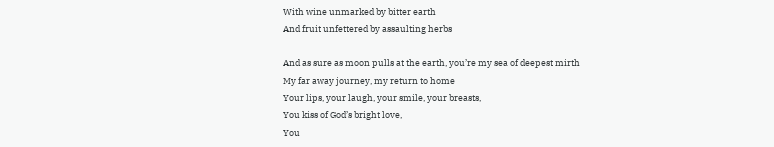With wine unmarked by bitter earth
And fruit unfettered by assaulting herbs

And as sure as moon pulls at the earth, you’re my sea of deepest mirth
My far away journey, my return to home
Your lips, your laugh, your smile, your breasts,
You kiss of God’s bright love,
You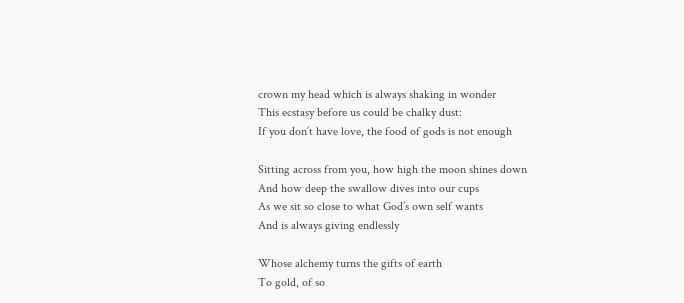crown my head which is always shaking in wonder
This ecstasy before us could be chalky dust:
If you don’t have love, the food of gods is not enough

Sitting across from you, how high the moon shines down
And how deep the swallow dives into our cups
As we sit so close to what God’s own self wants
And is always giving endlessly

Whose alchemy turns the gifts of earth
To gold, of so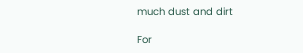much dust and dirt

For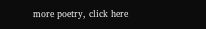more poetry, click here